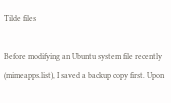Tilde files

Before modifying an Ubuntu system file recently (mimeapps.list), I saved a backup copy first. Upon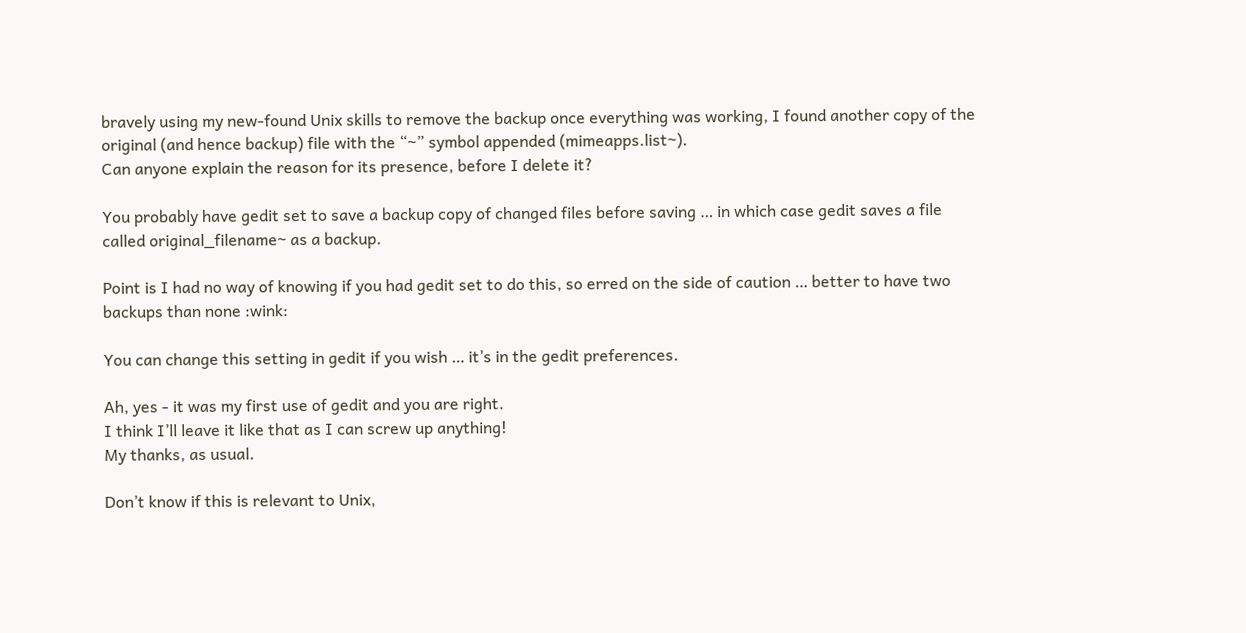bravely using my new-found Unix skills to remove the backup once everything was working, I found another copy of the original (and hence backup) file with the “~” symbol appended (mimeapps.list~).
Can anyone explain the reason for its presence, before I delete it?

You probably have gedit set to save a backup copy of changed files before saving … in which case gedit saves a file called original_filename~ as a backup.

Point is I had no way of knowing if you had gedit set to do this, so erred on the side of caution … better to have two backups than none :wink:

You can change this setting in gedit if you wish … it’s in the gedit preferences.

Ah, yes - it was my first use of gedit and you are right.
I think I’ll leave it like that as I can screw up anything!
My thanks, as usual.

Don’t know if this is relevant to Unix,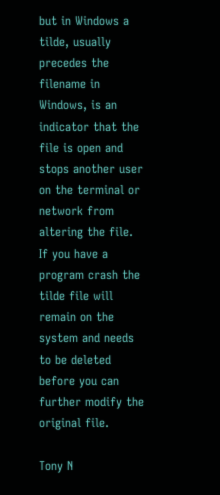but in Windows a tilde, usually precedes the filename in Windows, is an indicator that the file is open and stops another user on the terminal or network from altering the file. If you have a program crash the tilde file will remain on the system and needs to be deleted before you can further modify the original file.

Tony N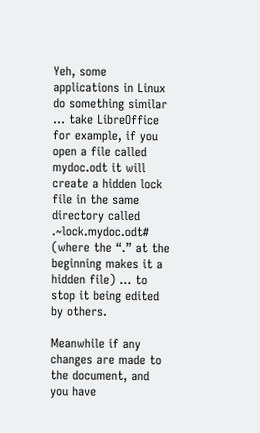Yeh, some applications in Linux do something similar … take LibreOffice for example, if you open a file called mydoc.odt it will create a hidden lock file in the same directory called .~lock.mydoc.odt# (where the “.” at the beginning makes it a hidden file) … to stop it being edited by others.

Meanwhile if any changes are made to the document, and you have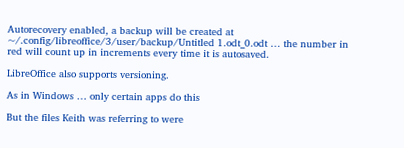Autorecovery enabled, a backup will be created at ~/.config/libreoffice/3/user/backup/Untitled 1.odt_0.odt … the number in red will count up in increments every time it is autosaved.

LibreOffice also supports versioning.

As in Windows … only certain apps do this

But the files Keith was referring to were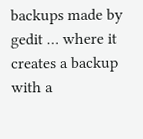backups made by gedit … where it creates a backup with a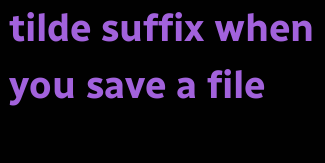tilde suffix when you save a file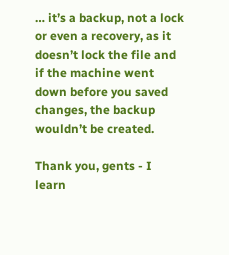… it’s a backup, not a lock or even a recovery, as it doesn’t lock the file and if the machine went down before you saved changes, the backup wouldn’t be created.

Thank you, gents - I learn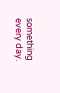something every day.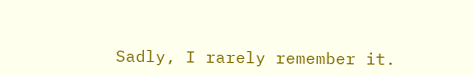Sadly, I rarely remember it.